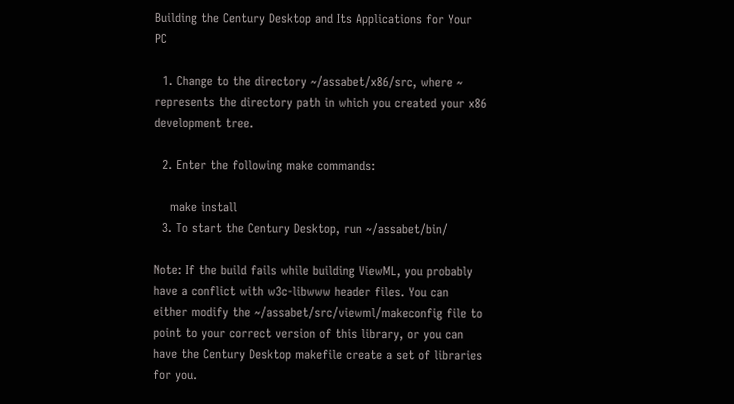Building the Century Desktop and Its Applications for Your PC

  1. Change to the directory ~/assabet/x86/src, where ~ represents the directory path in which you created your x86 development tree.

  2. Enter the following make commands:

    make install
  3. To start the Century Desktop, run ~/assabet/bin/

Note: If the build fails while building ViewML, you probably have a conflict with w3c-libwww header files. You can either modify the ~/assabet/src/viewml/makeconfig file to point to your correct version of this library, or you can have the Century Desktop makefile create a set of libraries for you.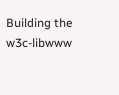Building the w3c-libwww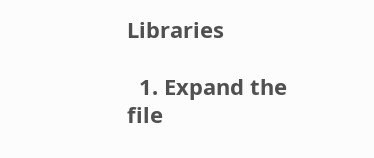Libraries

  1. Expand the file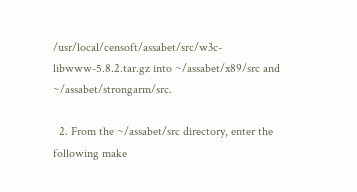/usr/local/censoft/assabet/src/w3c-libwww-5.8.2.tar.gz into ~/assabet/x89/src and ~/assabet/strongarm/src.

  2. From the ~/assabet/src directory, enter the following make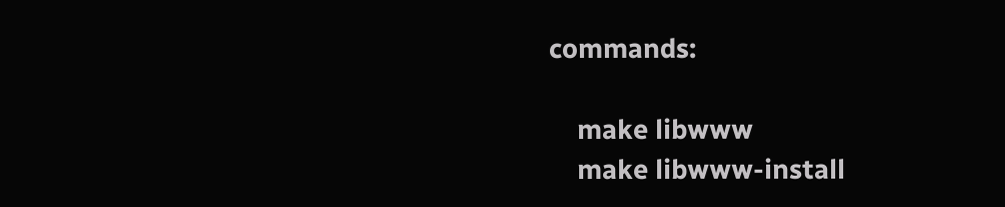commands:

    make libwww
    make libwww-install